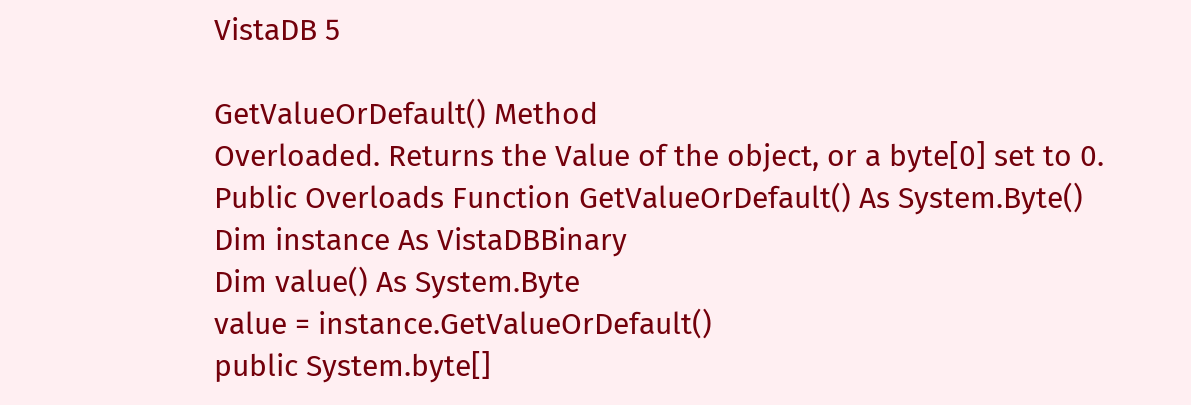VistaDB 5

GetValueOrDefault() Method
Overloaded. Returns the Value of the object, or a byte[0] set to 0.
Public Overloads Function GetValueOrDefault() As System.Byte()
Dim instance As VistaDBBinary
Dim value() As System.Byte
value = instance.GetValueOrDefault()
public System.byte[]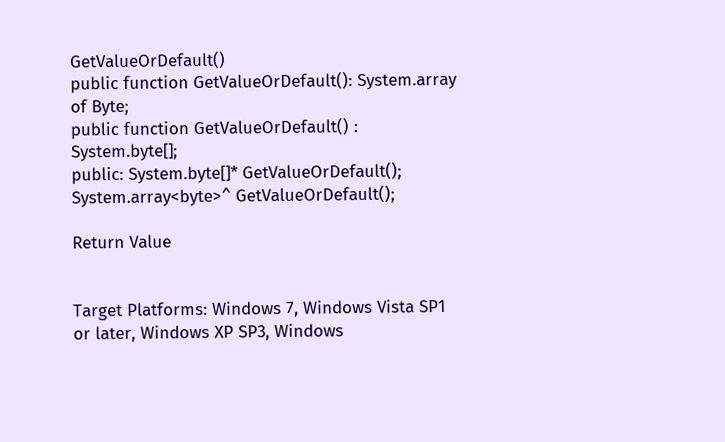GetValueOrDefault()
public function GetValueOrDefault(): System.array of Byte;
public function GetValueOrDefault() : System.byte[];
public: System.byte[]* GetValueOrDefault();
System.array<byte>^ GetValueOrDefault();

Return Value


Target Platforms: Windows 7, Windows Vista SP1 or later, Windows XP SP3, Windows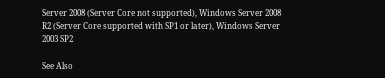Server 2008 (Server Core not supported), Windows Server 2008 R2 (Server Core supported with SP1 or later), Windows Server 2003 SP2

See Also